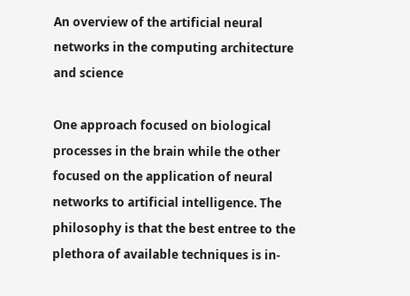An overview of the artificial neural networks in the computing architecture and science

One approach focused on biological processes in the brain while the other focused on the application of neural networks to artificial intelligence. The philosophy is that the best entree to the plethora of available techniques is in-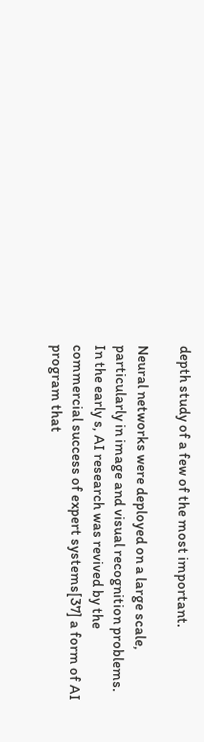depth study of a few of the most important.

Neural networks were deployed on a large scale, particularly in image and visual recognition problems. In the early s, AI research was revived by the commercial success of expert systems[37] a form of AI program that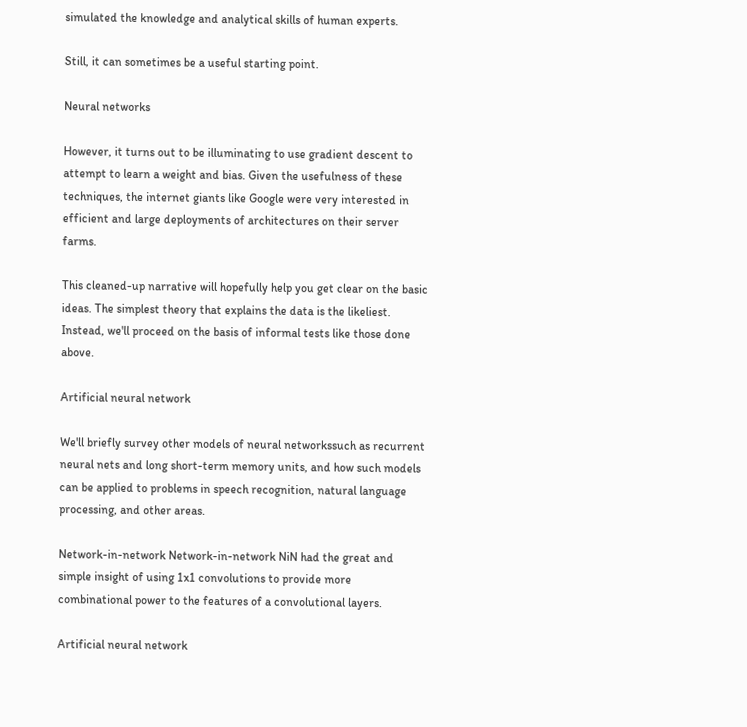simulated the knowledge and analytical skills of human experts.

Still, it can sometimes be a useful starting point.

Neural networks

However, it turns out to be illuminating to use gradient descent to attempt to learn a weight and bias. Given the usefulness of these techniques, the internet giants like Google were very interested in efficient and large deployments of architectures on their server farms.

This cleaned-up narrative will hopefully help you get clear on the basic ideas. The simplest theory that explains the data is the likeliest. Instead, we'll proceed on the basis of informal tests like those done above.

Artificial neural network

We'll briefly survey other models of neural networkssuch as recurrent neural nets and long short-term memory units, and how such models can be applied to problems in speech recognition, natural language processing, and other areas.

Network-in-network Network-in-network NiN had the great and simple insight of using 1x1 convolutions to provide more combinational power to the features of a convolutional layers.

Artificial neural network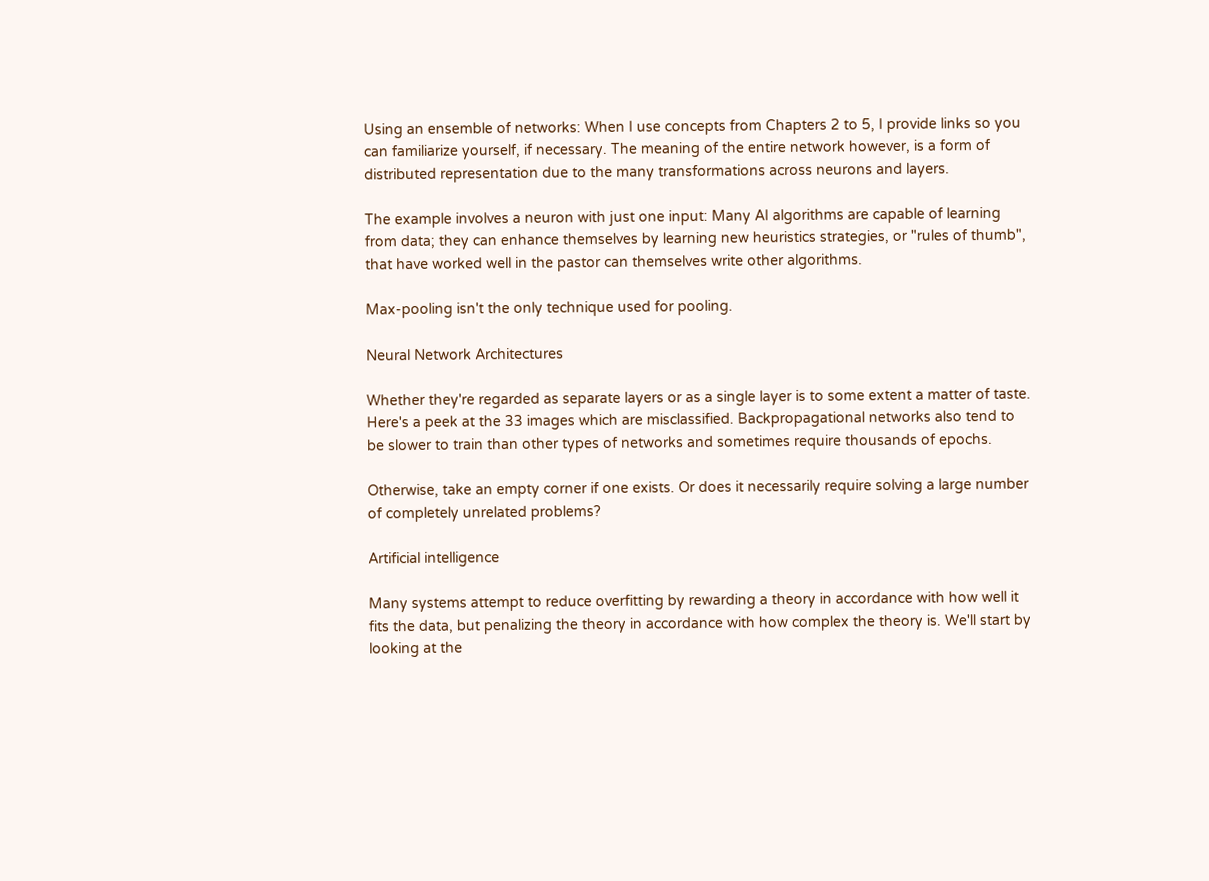Using an ensemble of networks: When I use concepts from Chapters 2 to 5, I provide links so you can familiarize yourself, if necessary. The meaning of the entire network however, is a form of distributed representation due to the many transformations across neurons and layers.

The example involves a neuron with just one input: Many AI algorithms are capable of learning from data; they can enhance themselves by learning new heuristics strategies, or "rules of thumb", that have worked well in the pastor can themselves write other algorithms.

Max-pooling isn't the only technique used for pooling.

Neural Network Architectures

Whether they're regarded as separate layers or as a single layer is to some extent a matter of taste. Here's a peek at the 33 images which are misclassified. Backpropagational networks also tend to be slower to train than other types of networks and sometimes require thousands of epochs.

Otherwise, take an empty corner if one exists. Or does it necessarily require solving a large number of completely unrelated problems?

Artificial intelligence

Many systems attempt to reduce overfitting by rewarding a theory in accordance with how well it fits the data, but penalizing the theory in accordance with how complex the theory is. We'll start by looking at the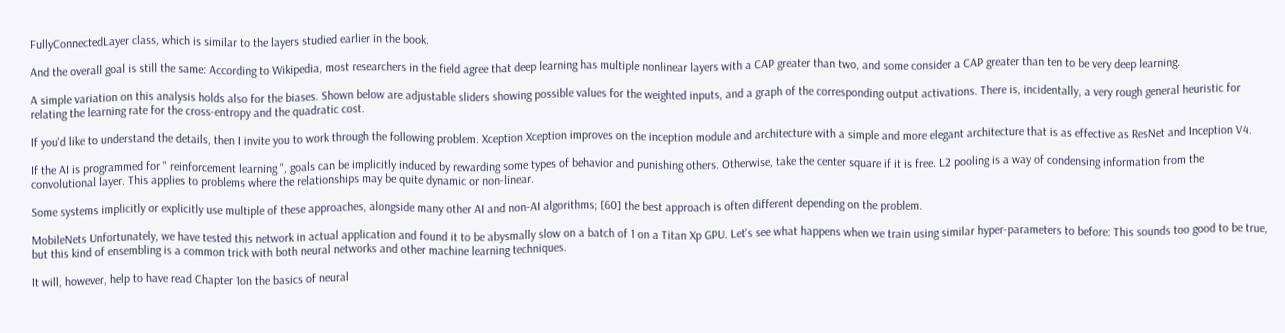FullyConnectedLayer class, which is similar to the layers studied earlier in the book.

And the overall goal is still the same: According to Wikipedia, most researchers in the field agree that deep learning has multiple nonlinear layers with a CAP greater than two, and some consider a CAP greater than ten to be very deep learning.

A simple variation on this analysis holds also for the biases. Shown below are adjustable sliders showing possible values for the weighted inputs, and a graph of the corresponding output activations. There is, incidentally, a very rough general heuristic for relating the learning rate for the cross-entropy and the quadratic cost.

If you'd like to understand the details, then I invite you to work through the following problem. Xception Xception improves on the inception module and architecture with a simple and more elegant architecture that is as effective as ResNet and Inception V4.

If the AI is programmed for " reinforcement learning ", goals can be implicitly induced by rewarding some types of behavior and punishing others. Otherwise, take the center square if it is free. L2 pooling is a way of condensing information from the convolutional layer. This applies to problems where the relationships may be quite dynamic or non-linear.

Some systems implicitly or explicitly use multiple of these approaches, alongside many other AI and non-AI algorithms; [60] the best approach is often different depending on the problem.

MobileNets Unfortunately, we have tested this network in actual application and found it to be abysmally slow on a batch of 1 on a Titan Xp GPU. Let's see what happens when we train using similar hyper-parameters to before: This sounds too good to be true, but this kind of ensembling is a common trick with both neural networks and other machine learning techniques.

It will, however, help to have read Chapter 1on the basics of neural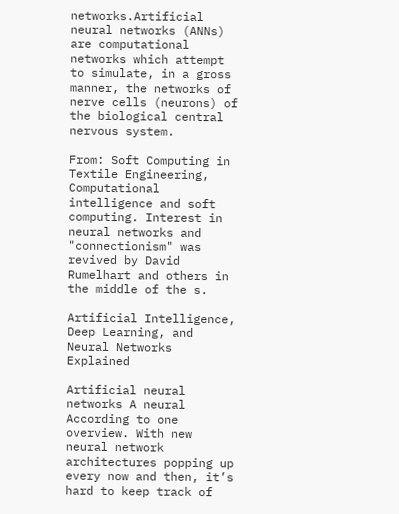networks.Artificial neural networks (ANNs) are computational networks which attempt to simulate, in a gross manner, the networks of nerve cells (neurons) of the biological central nervous system.

From: Soft Computing in Textile Engineering, Computational intelligence and soft computing. Interest in neural networks and "connectionism" was revived by David Rumelhart and others in the middle of the s.

Artificial Intelligence, Deep Learning, and Neural Networks Explained

Artificial neural networks A neural According to one overview. With new neural network architectures popping up every now and then, it’s hard to keep track of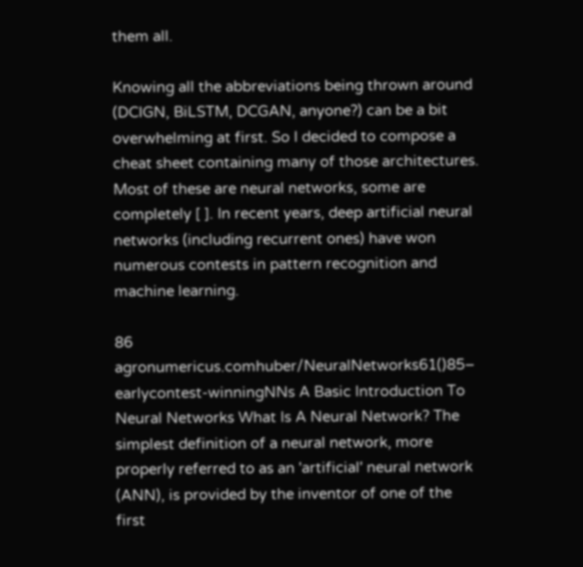them all.

Knowing all the abbreviations being thrown around (DCIGN, BiLSTM, DCGAN, anyone?) can be a bit overwhelming at first. So I decided to compose a cheat sheet containing many of those architectures. Most of these are neural networks, some are completely [ ]. In recent years, deep artificial neural networks (including recurrent ones) have won numerous contests in pattern recognition and machine learning.

86 agronumericus.comhuber/NeuralNetworks61()85– earlycontest-winningNNs A Basic Introduction To Neural Networks What Is A Neural Network? The simplest definition of a neural network, more properly referred to as an 'artificial' neural network (ANN), is provided by the inventor of one of the first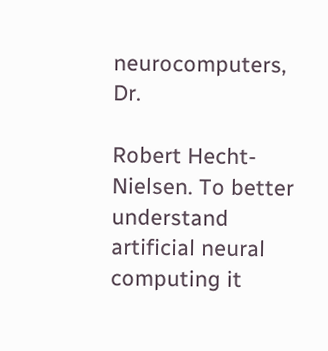neurocomputers, Dr.

Robert Hecht-Nielsen. To better understand artificial neural computing it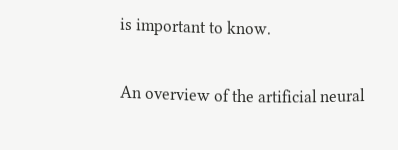is important to know.

An overview of the artificial neural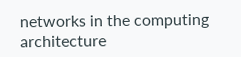networks in the computing architecture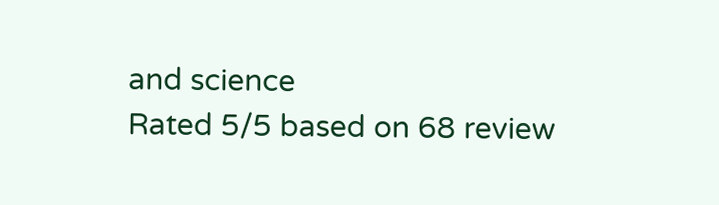and science
Rated 5/5 based on 68 review